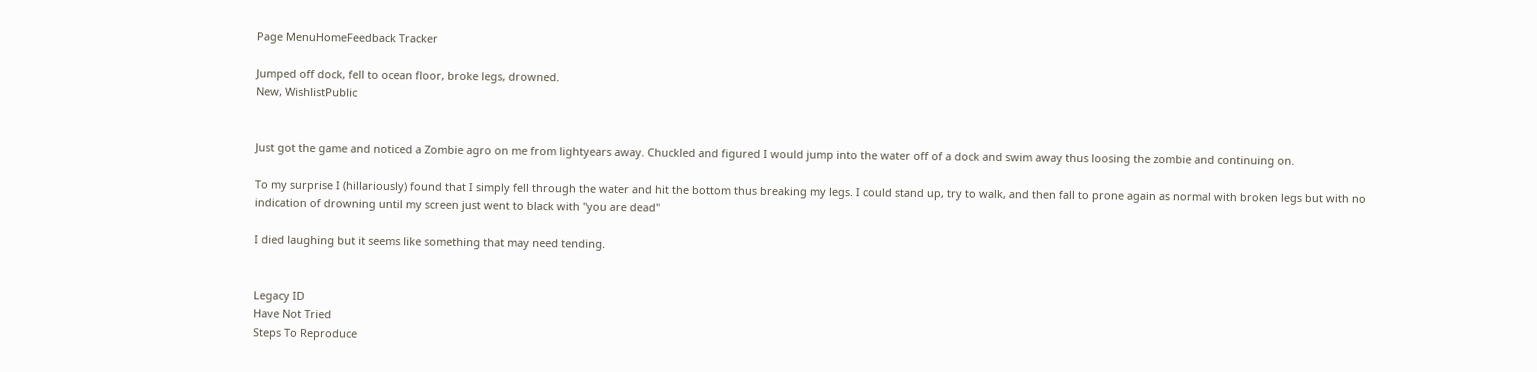Page MenuHomeFeedback Tracker

Jumped off dock, fell to ocean floor, broke legs, drowned.
New, WishlistPublic


Just got the game and noticed a Zombie agro on me from lightyears away. Chuckled and figured I would jump into the water off of a dock and swim away thus loosing the zombie and continuing on.

To my surprise I (hillariously) found that I simply fell through the water and hit the bottom thus breaking my legs. I could stand up, try to walk, and then fall to prone again as normal with broken legs but with no indication of drowning until my screen just went to black with "you are dead"

I died laughing but it seems like something that may need tending.


Legacy ID
Have Not Tried
Steps To Reproduce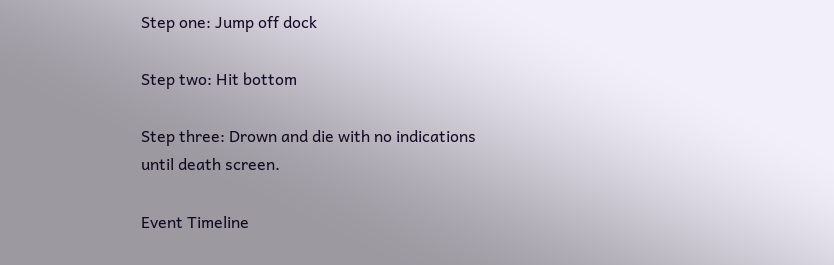Step one: Jump off dock

Step two: Hit bottom

Step three: Drown and die with no indications until death screen.

Event Timeline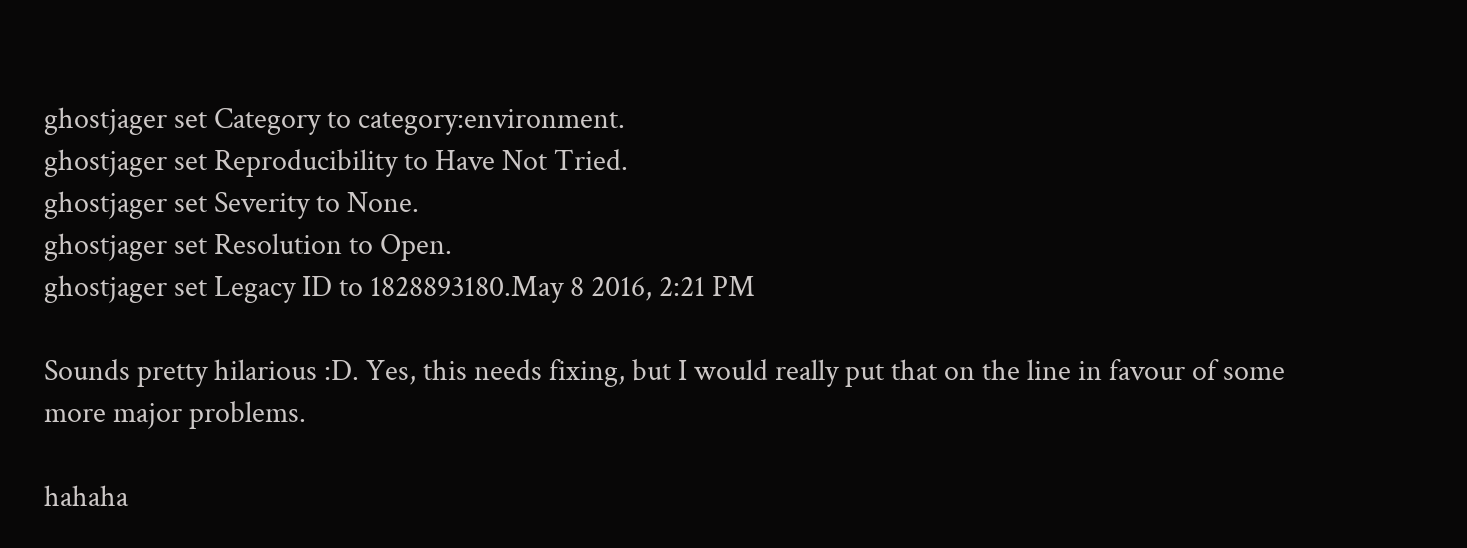ghostjager set Category to category:environment.
ghostjager set Reproducibility to Have Not Tried.
ghostjager set Severity to None.
ghostjager set Resolution to Open.
ghostjager set Legacy ID to 1828893180.May 8 2016, 2:21 PM

Sounds pretty hilarious :D. Yes, this needs fixing, but I would really put that on the line in favour of some more major problems.

hahaha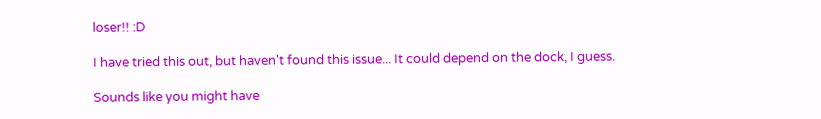loser!! :D

I have tried this out, but haven't found this issue... It could depend on the dock, I guess.

Sounds like you might have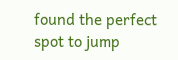found the perfect spot to jump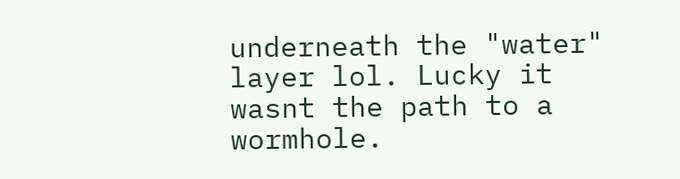underneath the "water" layer lol. Lucky it wasnt the path to a wormhole.